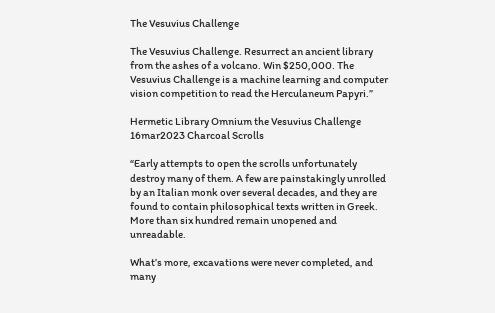The Vesuvius Challenge

The Vesuvius Challenge. Resurrect an ancient library from the ashes of a volcano. Win $250,000. The Vesuvius Challenge is a machine learning and computer vision competition to read the Herculaneum Papyri.”

Hermetic Library Omnium the Vesuvius Challenge 16mar2023 Charcoal Scrolls

“Early attempts to open the scrolls unfortunately destroy many of them. A few are painstakingly unrolled by an Italian monk over several decades, and they are found to contain philosophical texts written in Greek. More than six hundred remain unopened and unreadable.

What’s more, excavations were never completed, and many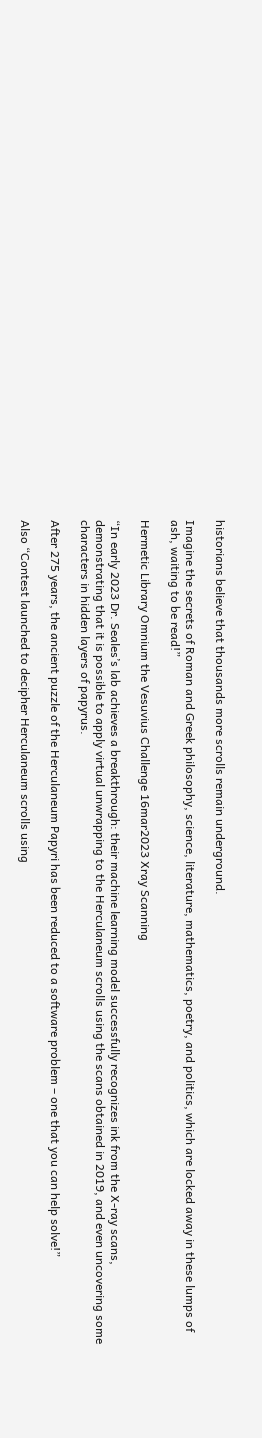historians believe that thousands more scrolls remain underground.

Imagine the secrets of Roman and Greek philosophy, science, literature, mathematics, poetry, and politics, which are locked away in these lumps of ash, waiting to be read!”

Hermetic Library Omnium the Vesuvius Challenge 16mar2023 Xray Scanning

“In early 2023 Dr. Seales’s lab achieves a breakthrough: their machine learning model successfully recognizes ink from the X-ray scans, demonstrating that it is possible to apply virtual unwrapping to the Herculaneum scrolls using the scans obtained in 2019, and even uncovering some characters in hidden layers of papyrus.

After 275 years, the ancient puzzle of the Herculaneum Papyri has been reduced to a software problem – one that you can help solve!”

Also “Contest launched to decipher Herculaneum scrolls using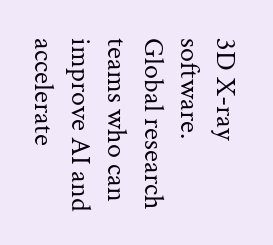3D X-ray software. Global research teams who can improve AI and accelerate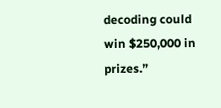decoding could win $250,000 in prizes.”